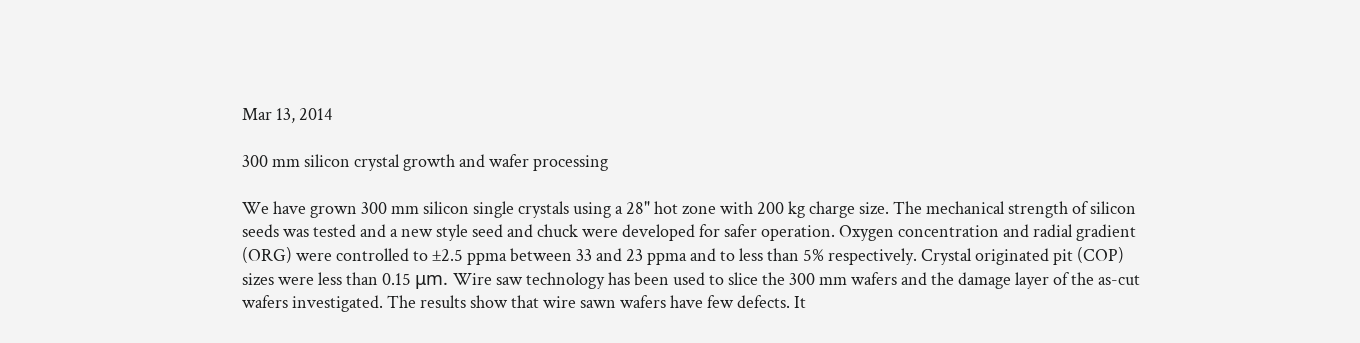Mar 13, 2014

300 mm silicon crystal growth and wafer processing

We have grown 300 mm silicon single crystals using a 28" hot zone with 200 kg charge size. The mechanical strength of silicon seeds was tested and a new style seed and chuck were developed for safer operation. Oxygen concentration and radial gradient (ORG) were controlled to ±2.5 ppma between 33 and 23 ppma and to less than 5% respectively. Crystal originated pit (COP) sizes were less than 0.15 μm. Wire saw technology has been used to slice the 300 mm wafers and the damage layer of the as-cut wafers investigated. The results show that wire sawn wafers have few defects. It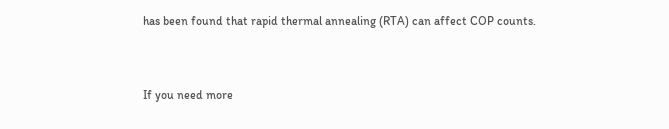has been found that rapid thermal annealing (RTA) can affect COP counts.


If you need more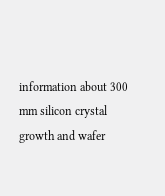information about 300 mm silicon crystal growth and wafer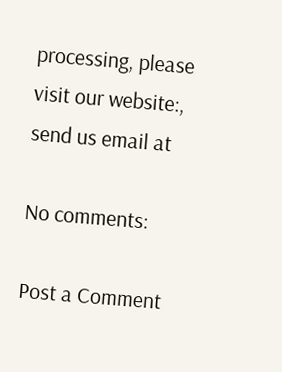processing, please visit our website:, send us email at

No comments:

Post a Comment